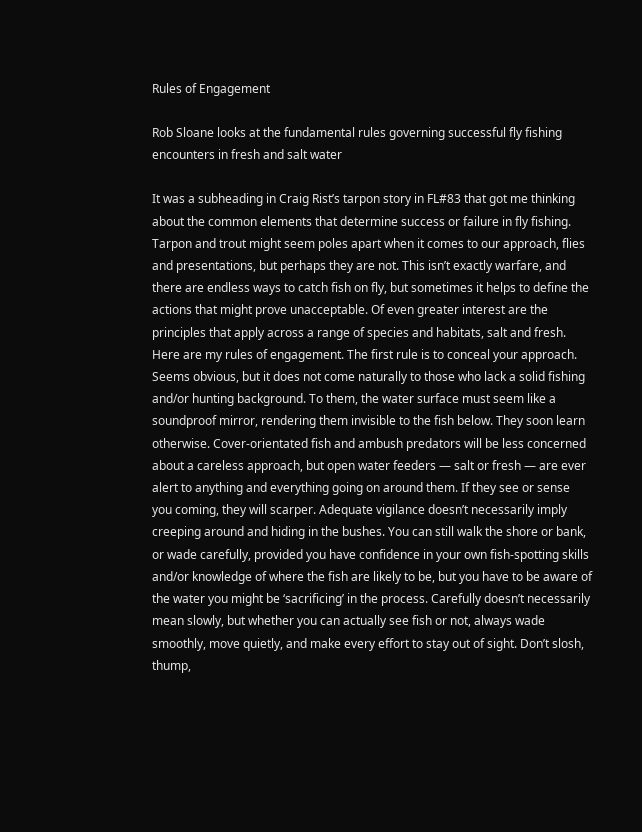Rules of Engagement

Rob Sloane looks at the fundamental rules governing successful fly fishing encounters in fresh and salt water

It was a subheading in Craig Rist’s tarpon story in FL#83 that got me thinking about the common elements that determine success or failure in fly fishing. Tarpon and trout might seem poles apart when it comes to our approach, flies and presentations, but perhaps they are not. This isn’t exactly warfare, and there are endless ways to catch fish on fly, but sometimes it helps to define the actions that might prove unacceptable. Of even greater interest are the principles that apply across a range of species and habitats, salt and fresh. Here are my rules of engagement. The first rule is to conceal your approach. Seems obvious, but it does not come naturally to those who lack a solid fishing and/or hunting background. To them, the water surface must seem like a soundproof mirror, rendering them invisible to the fish below. They soon learn otherwise. Cover-orientated fish and ambush predators will be less concerned about a careless approach, but open water feeders — salt or fresh — are ever alert to anything and everything going on around them. If they see or sense you coming, they will scarper. Adequate vigilance doesn’t necessarily imply creeping around and hiding in the bushes. You can still walk the shore or bank, or wade carefully, provided you have confidence in your own fish-spotting skills and/or knowledge of where the fish are likely to be, but you have to be aware of the water you might be ‘sacrificing’ in the process. Carefully doesn’t necessarily mean slowly, but whether you can actually see fish or not, always wade smoothly, move quietly, and make every effort to stay out of sight. Don’t slosh, thump,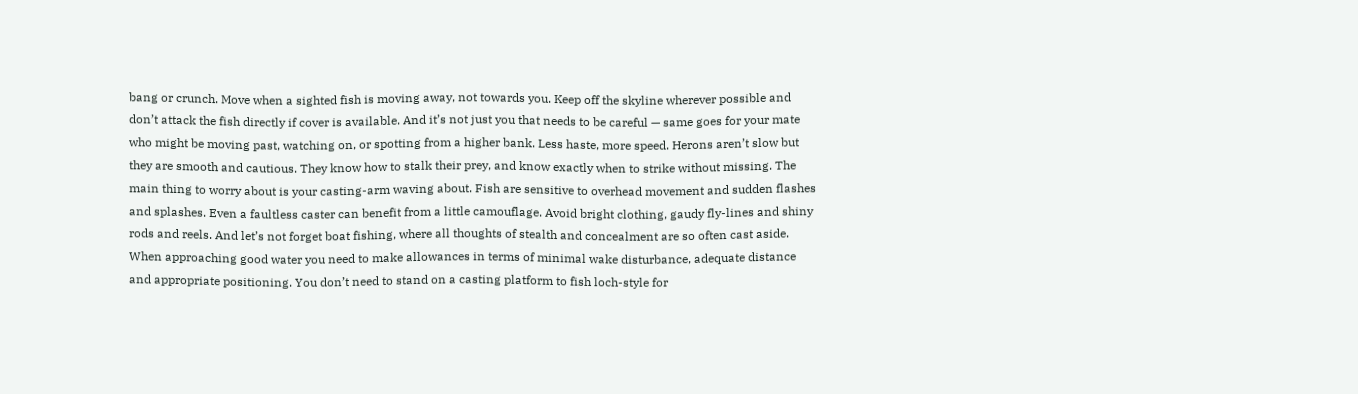bang or crunch. Move when a sighted fish is moving away, not towards you. Keep off the skyline wherever possible and don’t attack the fish directly if cover is available. And it’s not just you that needs to be careful — same goes for your mate who might be moving past, watching on, or spotting from a higher bank. Less haste, more speed. Herons aren’t slow but they are smooth and cautious. They know how to stalk their prey, and know exactly when to strike without missing. The main thing to worry about is your casting-arm waving about. Fish are sensitive to overhead movement and sudden flashes and splashes. Even a faultless caster can benefit from a little camouflage. Avoid bright clothing, gaudy fly-lines and shiny rods and reels. And let’s not forget boat fishing, where all thoughts of stealth and concealment are so often cast aside. When approaching good water you need to make allowances in terms of minimal wake disturbance, adequate distance and appropriate positioning. You don’t need to stand on a casting platform to fish loch-style for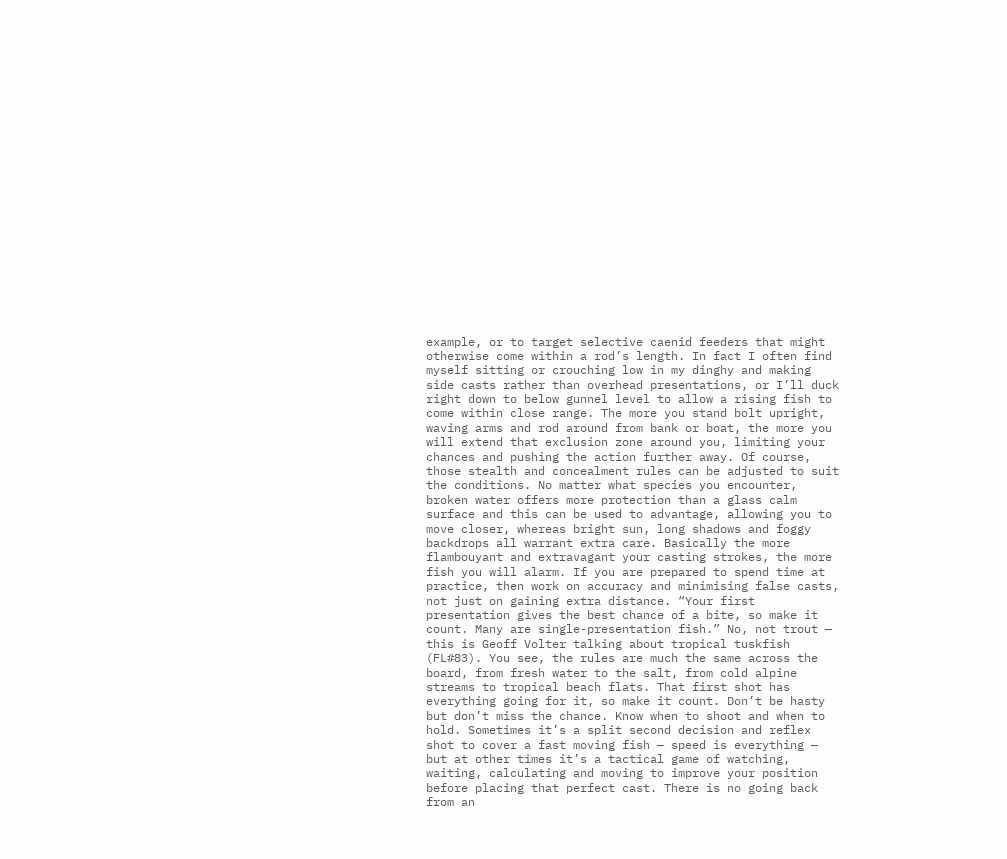example, or to target selective caenid feeders that might otherwise come within a rod’s length. In fact I often find myself sitting or crouching low in my dinghy and making side casts rather than overhead presentations, or I’ll duck right down to below gunnel level to allow a rising fish to come within close range. The more you stand bolt upright, waving arms and rod around from bank or boat, the more you will extend that exclusion zone around you, limiting your chances and pushing the action further away. Of course, those stealth and concealment rules can be adjusted to suit the conditions. No matter what species you encounter, broken water offers more protection than a glass calm surface and this can be used to advantage, allowing you to move closer, whereas bright sun, long shadows and foggy backdrops all warrant extra care. Basically the more flambouyant and extravagant your casting strokes, the more fish you will alarm. If you are prepared to spend time at practice, then work on accuracy and minimising false casts, not just on gaining extra distance. “Your first presentation gives the best chance of a bite, so make it count. Many are single-presentation fish.” No, not trout — this is Geoff Volter talking about tropical tuskfish (FL#83). You see, the rules are much the same across the board, from fresh water to the salt, from cold alpine streams to tropical beach flats. That first shot has everything going for it, so make it count. Don’t be hasty but don’t miss the chance. Know when to shoot and when to hold. Sometimes it’s a split second decision and reflex shot to cover a fast moving fish — speed is everything — but at other times it’s a tactical game of watching, waiting, calculating and moving to improve your position before placing that perfect cast. There is no going back from an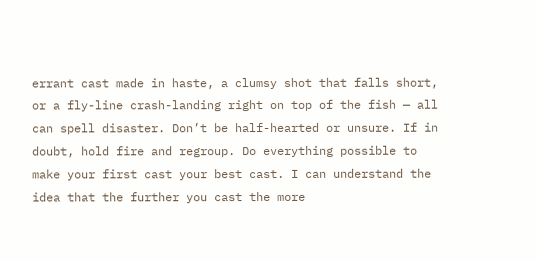errant cast made in haste, a clumsy shot that falls short, or a fly-line crash-landing right on top of the fish — all can spell disaster. Don’t be half-hearted or unsure. If in doubt, hold fire and regroup. Do everything possible to make your first cast your best cast. I can understand the idea that the further you cast the more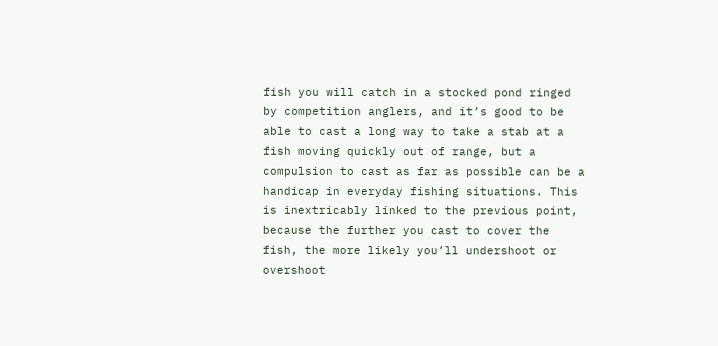fish you will catch in a stocked pond ringed by competition anglers, and it’s good to be able to cast a long way to take a stab at a fish moving quickly out of range, but a compulsion to cast as far as possible can be a handicap in everyday fishing situations. This is inextricably linked to the previous point, because the further you cast to cover the fish, the more likely you’ll undershoot or overshoot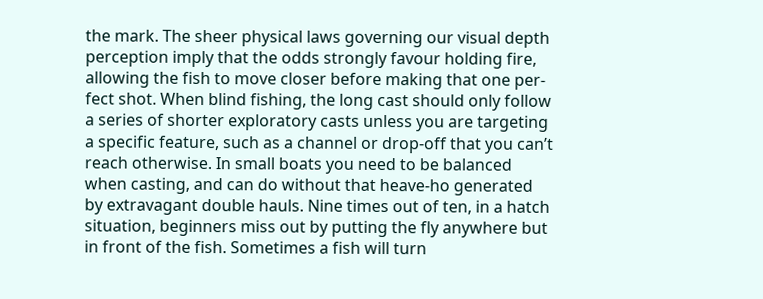the mark. The sheer physical laws governing our visual depth perception imply that the odds strongly favour holding fire, allowing the fish to move closer before making that one per- fect shot. When blind fishing, the long cast should only follow a series of shorter exploratory casts unless you are targeting a specific feature, such as a channel or drop-off that you can’t reach otherwise. In small boats you need to be balanced when casting, and can do without that heave-ho generated by extravagant double hauls. Nine times out of ten, in a hatch situation, beginners miss out by putting the fly anywhere but in front of the fish. Sometimes a fish will turn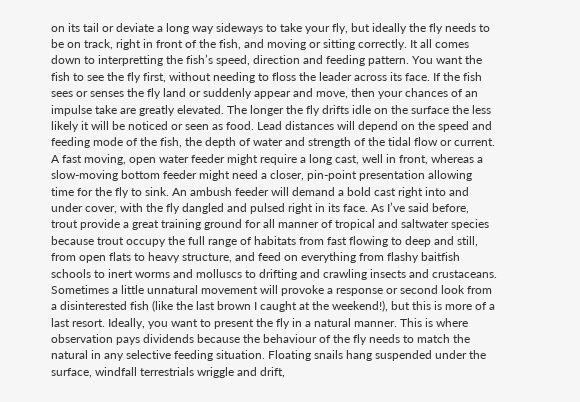on its tail or deviate a long way sideways to take your fly, but ideally the fly needs to be on track, right in front of the fish, and moving or sitting correctly. It all comes down to interpretting the fish’s speed, direction and feeding pattern. You want the fish to see the fly first, without needing to floss the leader across its face. If the fish sees or senses the fly land or suddenly appear and move, then your chances of an impulse take are greatly elevated. The longer the fly drifts idle on the surface the less likely it will be noticed or seen as food. Lead distances will depend on the speed and feeding mode of the fish, the depth of water and strength of the tidal flow or current. A fast moving, open water feeder might require a long cast, well in front, whereas a slow-moving bottom feeder might need a closer, pin-point presentation allowing time for the fly to sink. An ambush feeder will demand a bold cast right into and under cover, with the fly dangled and pulsed right in its face. As I’ve said before, trout provide a great training ground for all manner of tropical and saltwater species because trout occupy the full range of habitats from fast flowing to deep and still, from open flats to heavy structure, and feed on everything from flashy baitfish schools to inert worms and molluscs to drifting and crawling insects and crustaceans. Sometimes a little unnatural movement will provoke a response or second look from a disinterested fish (like the last brown I caught at the weekend!), but this is more of a last resort. Ideally, you want to present the fly in a natural manner. This is where observation pays dividends because the behaviour of the fly needs to match the natural in any selective feeding situation. Floating snails hang suspended under the surface, windfall terrestrials wriggle and drift,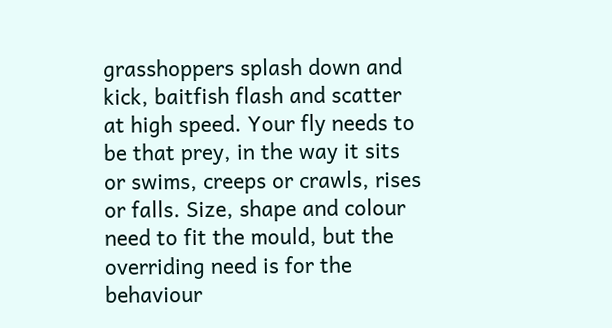grasshoppers splash down and kick, baitfish flash and scatter at high speed. Your fly needs to be that prey, in the way it sits or swims, creeps or crawls, rises or falls. Size, shape and colour need to fit the mould, but the overriding need is for the behaviour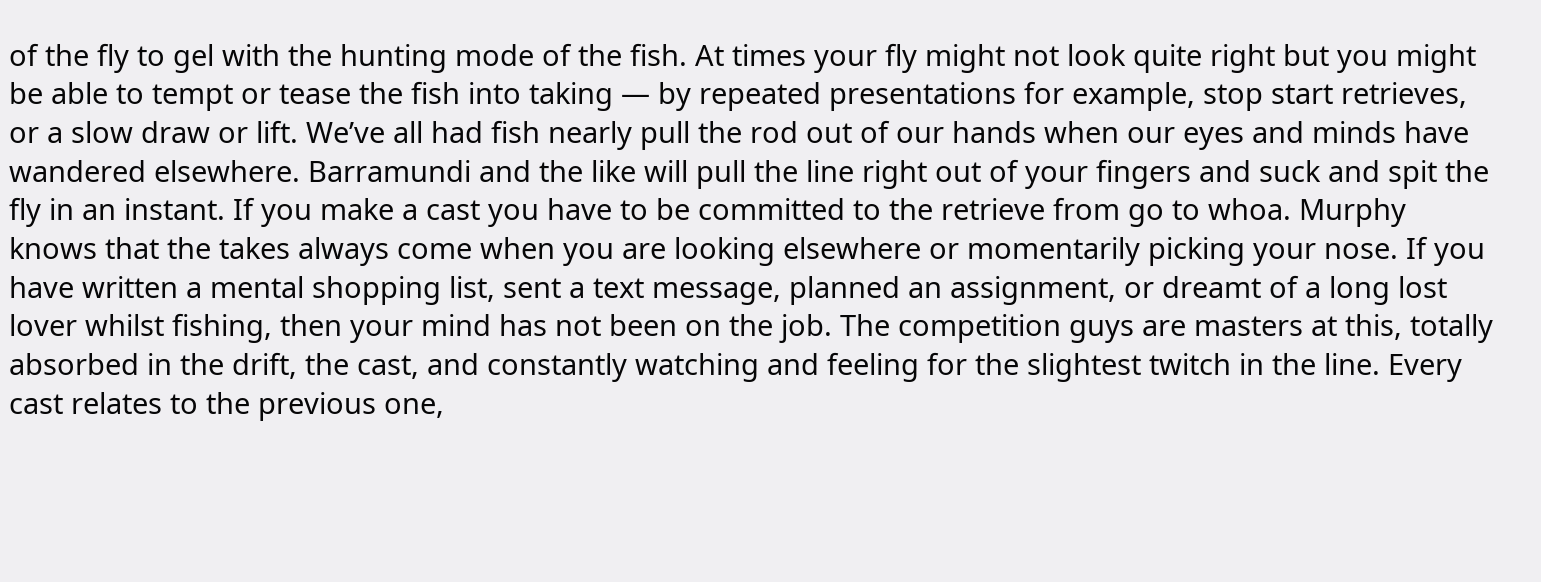of the fly to gel with the hunting mode of the fish. At times your fly might not look quite right but you might be able to tempt or tease the fish into taking — by repeated presentations for example, stop start retrieves, or a slow draw or lift. We’ve all had fish nearly pull the rod out of our hands when our eyes and minds have wandered elsewhere. Barramundi and the like will pull the line right out of your fingers and suck and spit the fly in an instant. If you make a cast you have to be committed to the retrieve from go to whoa. Murphy knows that the takes always come when you are looking elsewhere or momentarily picking your nose. If you have written a mental shopping list, sent a text message, planned an assignment, or dreamt of a long lost lover whilst fishing, then your mind has not been on the job. The competition guys are masters at this, totally absorbed in the drift, the cast, and constantly watching and feeling for the slightest twitch in the line. Every cast relates to the previous one,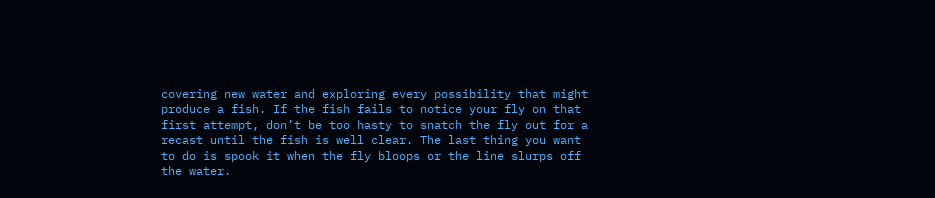covering new water and exploring every possibility that might produce a fish. If the fish fails to notice your fly on that first attempt, don’t be too hasty to snatch the fly out for a recast until the fish is well clear. The last thing you want to do is spook it when the fly bloops or the line slurps off the water.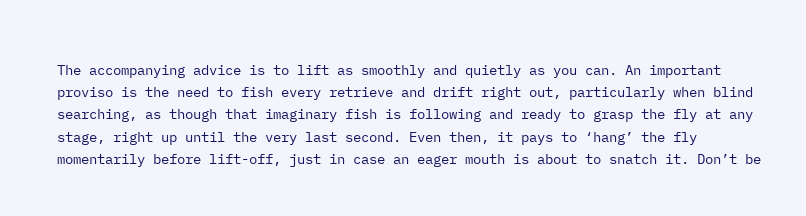The accompanying advice is to lift as smoothly and quietly as you can. An important proviso is the need to fish every retrieve and drift right out, particularly when blind searching, as though that imaginary fish is following and ready to grasp the fly at any stage, right up until the very last second. Even then, it pays to ‘hang’ the fly momentarily before lift-off, just in case an eager mouth is about to snatch it. Don’t be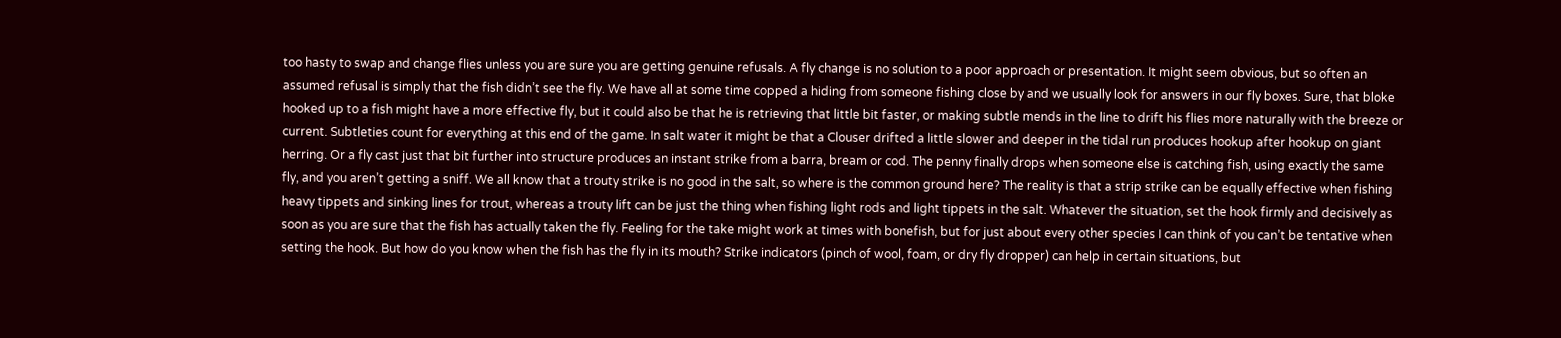too hasty to swap and change flies unless you are sure you are getting genuine refusals. A fly change is no solution to a poor approach or presentation. It might seem obvious, but so often an assumed refusal is simply that the fish didn’t see the fly. We have all at some time copped a hiding from someone fishing close by and we usually look for answers in our fly boxes. Sure, that bloke hooked up to a fish might have a more effective fly, but it could also be that he is retrieving that little bit faster, or making subtle mends in the line to drift his flies more naturally with the breeze or current. Subtleties count for everything at this end of the game. In salt water it might be that a Clouser drifted a little slower and deeper in the tidal run produces hookup after hookup on giant herring. Or a fly cast just that bit further into structure produces an instant strike from a barra, bream or cod. The penny finally drops when someone else is catching fish, using exactly the same fly, and you aren’t getting a sniff. We all know that a trouty strike is no good in the salt, so where is the common ground here? The reality is that a strip strike can be equally effective when fishing heavy tippets and sinking lines for trout, whereas a trouty lift can be just the thing when fishing light rods and light tippets in the salt. Whatever the situation, set the hook firmly and decisively as soon as you are sure that the fish has actually taken the fly. Feeling for the take might work at times with bonefish, but for just about every other species I can think of you can’t be tentative when setting the hook. But how do you know when the fish has the fly in its mouth? Strike indicators (pinch of wool, foam, or dry fly dropper) can help in certain situations, but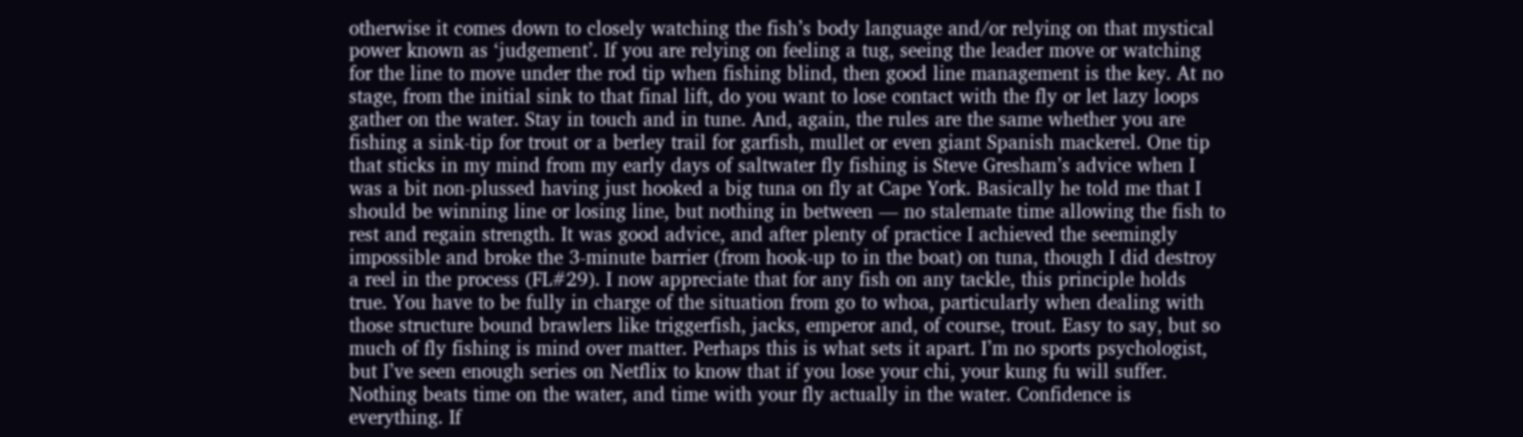otherwise it comes down to closely watching the fish’s body language and/or relying on that mystical power known as ‘judgement’. If you are relying on feeling a tug, seeing the leader move or watching for the line to move under the rod tip when fishing blind, then good line management is the key. At no stage, from the initial sink to that final lift, do you want to lose contact with the fly or let lazy loops gather on the water. Stay in touch and in tune. And, again, the rules are the same whether you are fishing a sink-tip for trout or a berley trail for garfish, mullet or even giant Spanish mackerel. One tip that sticks in my mind from my early days of saltwater fly fishing is Steve Gresham’s advice when I was a bit non-plussed having just hooked a big tuna on fly at Cape York. Basically he told me that I should be winning line or losing line, but nothing in between — no stalemate time allowing the fish to rest and regain strength. It was good advice, and after plenty of practice I achieved the seemingly impossible and broke the 3-minute barrier (from hook-up to in the boat) on tuna, though I did destroy a reel in the process (FL#29). I now appreciate that for any fish on any tackle, this principle holds true. You have to be fully in charge of the situation from go to whoa, particularly when dealing with those structure bound brawlers like triggerfish, jacks, emperor and, of course, trout. Easy to say, but so much of fly fishing is mind over matter. Perhaps this is what sets it apart. I’m no sports psychologist, but I’ve seen enough series on Netflix to know that if you lose your chi, your kung fu will suffer. Nothing beats time on the water, and time with your fly actually in the water. Confidence is everything. If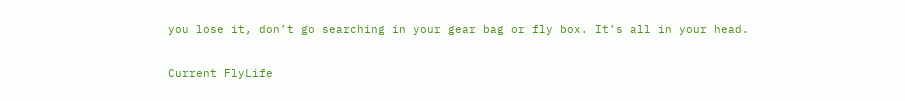you lose it, don’t go searching in your gear bag or fly box. It’s all in your head.

Current FlyLife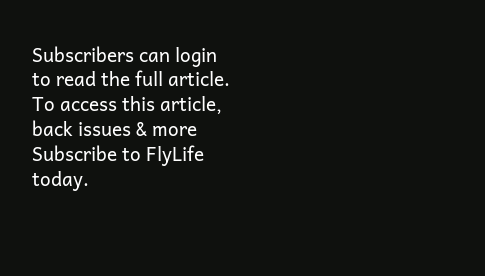Subscribers can login to read the full article.
To access this article, back issues & more Subscribe to FlyLife today.